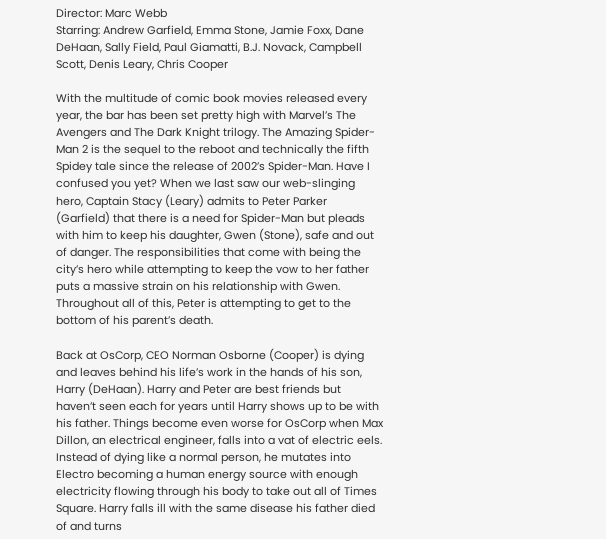Director: Marc Webb
Starring: Andrew Garfield, Emma Stone, Jamie Foxx, Dane DeHaan, Sally Field, Paul Giamatti, B.J. Novack, Campbell Scott, Denis Leary, Chris Cooper

With the multitude of comic book movies released every year, the bar has been set pretty high with Marvel’s The Avengers and The Dark Knight trilogy. The Amazing Spider-Man 2 is the sequel to the reboot and technically the fifth Spidey tale since the release of 2002’s Spider-Man. Have I confused you yet? When we last saw our web-slinging hero, Captain Stacy (Leary) admits to Peter Parker (Garfield) that there is a need for Spider-Man but pleads with him to keep his daughter, Gwen (Stone), safe and out of danger. The responsibilities that come with being the city’s hero while attempting to keep the vow to her father puts a massive strain on his relationship with Gwen. Throughout all of this, Peter is attempting to get to the bottom of his parent’s death.

Back at OsCorp, CEO Norman Osborne (Cooper) is dying and leaves behind his life’s work in the hands of his son, Harry (DeHaan). Harry and Peter are best friends but haven’t seen each for years until Harry shows up to be with his father. Things become even worse for OsCorp when Max Dillon, an electrical engineer, falls into a vat of electric eels. Instead of dying like a normal person, he mutates into Electro becoming a human energy source with enough electricity flowing through his body to take out all of Times Square. Harry falls ill with the same disease his father died of and turns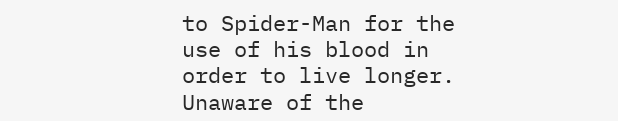to Spider-Man for the use of his blood in order to live longer. Unaware of the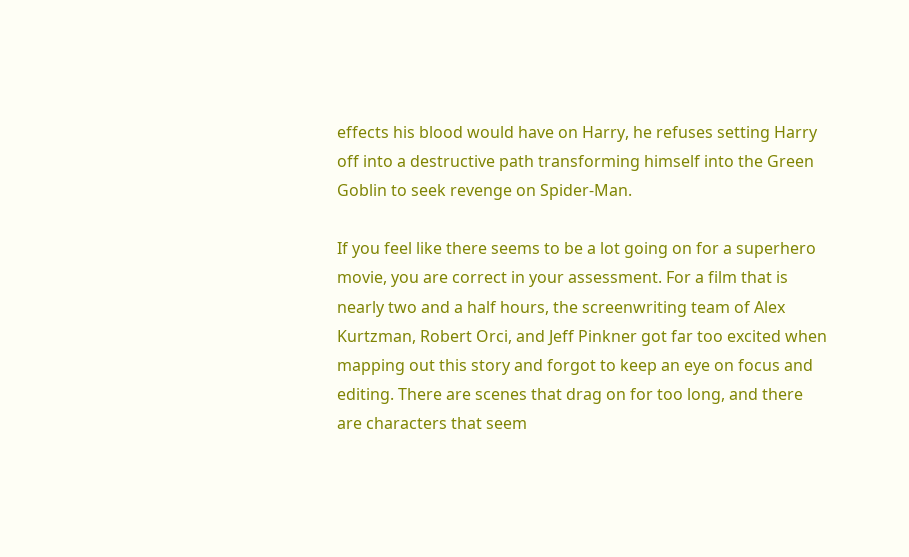effects his blood would have on Harry, he refuses setting Harry off into a destructive path transforming himself into the Green Goblin to seek revenge on Spider-Man.

If you feel like there seems to be a lot going on for a superhero movie, you are correct in your assessment. For a film that is nearly two and a half hours, the screenwriting team of Alex Kurtzman, Robert Orci, and Jeff Pinkner got far too excited when mapping out this story and forgot to keep an eye on focus and editing. There are scenes that drag on for too long, and there are characters that seem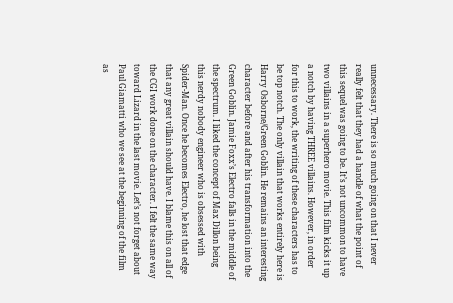unnecessary. There is so much going on that I never really felt that they had a handle of what the point of this sequel was going to be. It’s not uncommon to have two villains in a superhero movie. This film kicks it up a notch by having THREE villains. However, in order for this to work, the writing of these characters has to be top notch. The only villain that works entirely here is Harry Osborne/Green Goblin. He remains an interesting character before and after his transformation into the Green Goblin. Jamie Foxx’s Electro falls in the middle of the spectrum. I liked the concept of Max Dillon being this nerdy nobody engineer who is obsessed with Spider-Man. Once he becomes Electro, he lost that edge that any great villain should have. I blame this on all of the CGI work done on the character. I felt the same way toward Lizard in the last movie. Let’s not forget about Paul Giamatti who we see at the beginning of the film as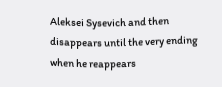Aleksei Sysevich and then disappears until the very ending when he reappears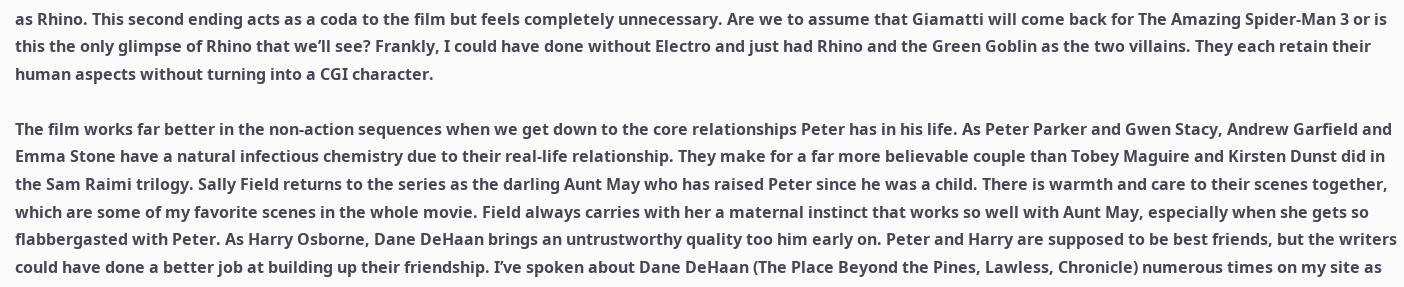as Rhino. This second ending acts as a coda to the film but feels completely unnecessary. Are we to assume that Giamatti will come back for The Amazing Spider-Man 3 or is this the only glimpse of Rhino that we’ll see? Frankly, I could have done without Electro and just had Rhino and the Green Goblin as the two villains. They each retain their human aspects without turning into a CGI character.

The film works far better in the non-action sequences when we get down to the core relationships Peter has in his life. As Peter Parker and Gwen Stacy, Andrew Garfield and Emma Stone have a natural infectious chemistry due to their real-life relationship. They make for a far more believable couple than Tobey Maguire and Kirsten Dunst did in the Sam Raimi trilogy. Sally Field returns to the series as the darling Aunt May who has raised Peter since he was a child. There is warmth and care to their scenes together, which are some of my favorite scenes in the whole movie. Field always carries with her a maternal instinct that works so well with Aunt May, especially when she gets so flabbergasted with Peter. As Harry Osborne, Dane DeHaan brings an untrustworthy quality too him early on. Peter and Harry are supposed to be best friends, but the writers could have done a better job at building up their friendship. I’ve spoken about Dane DeHaan (The Place Beyond the Pines, Lawless, Chronicle) numerous times on my site as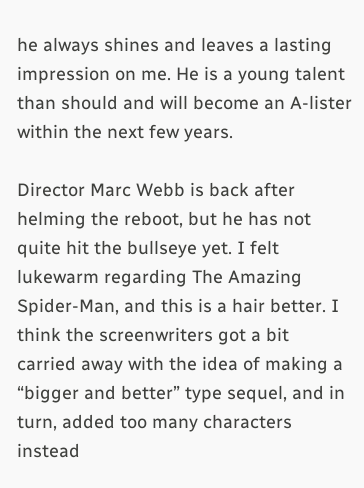he always shines and leaves a lasting impression on me. He is a young talent than should and will become an A-lister within the next few years.

Director Marc Webb is back after helming the reboot, but he has not quite hit the bullseye yet. I felt lukewarm regarding The Amazing Spider-Man, and this is a hair better. I think the screenwriters got a bit carried away with the idea of making a “bigger and better” type sequel, and in turn, added too many characters instead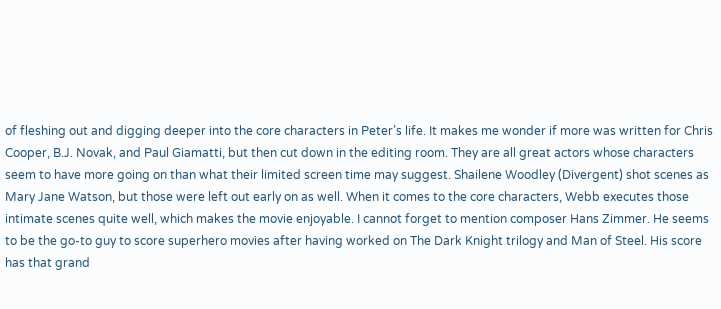of fleshing out and digging deeper into the core characters in Peter’s life. It makes me wonder if more was written for Chris Cooper, B.J. Novak, and Paul Giamatti, but then cut down in the editing room. They are all great actors whose characters seem to have more going on than what their limited screen time may suggest. Shailene Woodley (Divergent) shot scenes as Mary Jane Watson, but those were left out early on as well. When it comes to the core characters, Webb executes those intimate scenes quite well, which makes the movie enjoyable. I cannot forget to mention composer Hans Zimmer. He seems to be the go-to guy to score superhero movies after having worked on The Dark Knight trilogy and Man of Steel. His score has that grand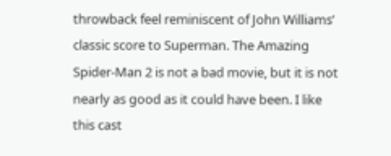throwback feel reminiscent of John Williams’ classic score to Superman. The Amazing Spider-Man 2 is not a bad movie, but it is not nearly as good as it could have been. I like this cast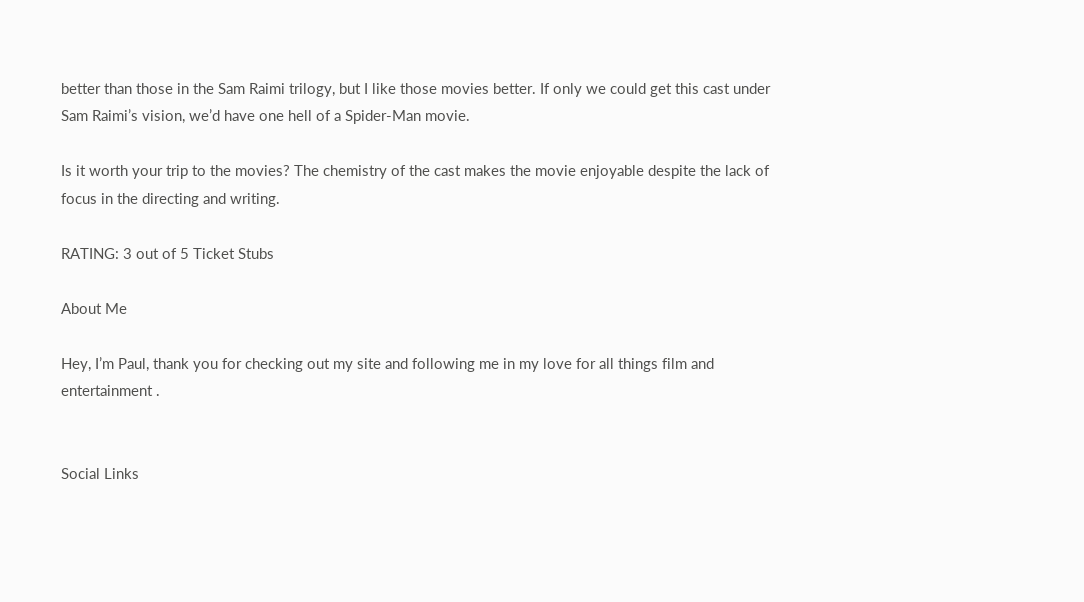better than those in the Sam Raimi trilogy, but I like those movies better. If only we could get this cast under Sam Raimi’s vision, we’d have one hell of a Spider-Man movie.

Is it worth your trip to the movies? The chemistry of the cast makes the movie enjoyable despite the lack of focus in the directing and writing.

RATING: 3 out of 5 Ticket Stubs

About Me

Hey, I’m Paul, thank you for checking out my site and following me in my love for all things film and entertainment .


Social Links